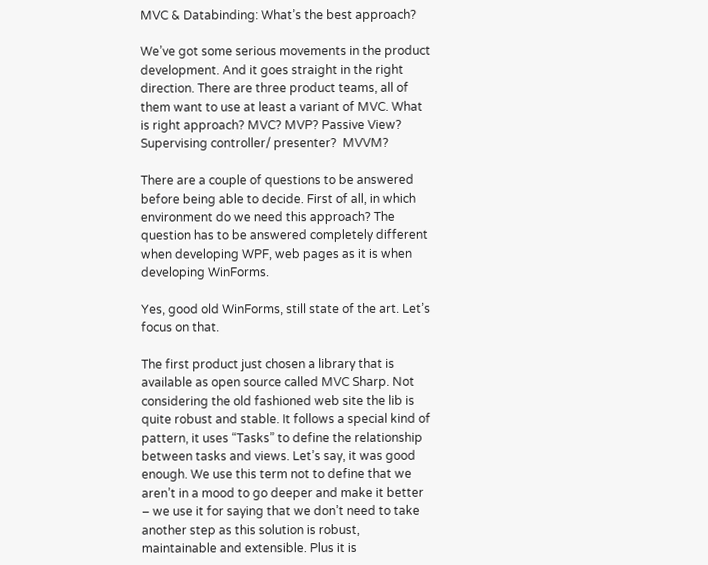MVC & Databinding: What’s the best approach?

We’ve got some serious movements in the product development. And it goes straight in the right direction. There are three product teams, all of them want to use at least a variant of MVC. What is right approach? MVC? MVP? Passive View? Supervising controller/ presenter?  MVVM?

There are a couple of questions to be answered before being able to decide. First of all, in which environment do we need this approach? The question has to be answered completely different when developing WPF, web pages as it is when developing WinForms.

Yes, good old WinForms, still state of the art. Let’s focus on that.

The first product just chosen a library that is available as open source called MVC Sharp. Not considering the old fashioned web site the lib is quite robust and stable. It follows a special kind of pattern, it uses “Tasks” to define the relationship between tasks and views. Let’s say, it was good enough. We use this term not to define that we aren’t in a mood to go deeper and make it better – we use it for saying that we don’t need to take another step as this solution is robust, maintainable and extensible. Plus it is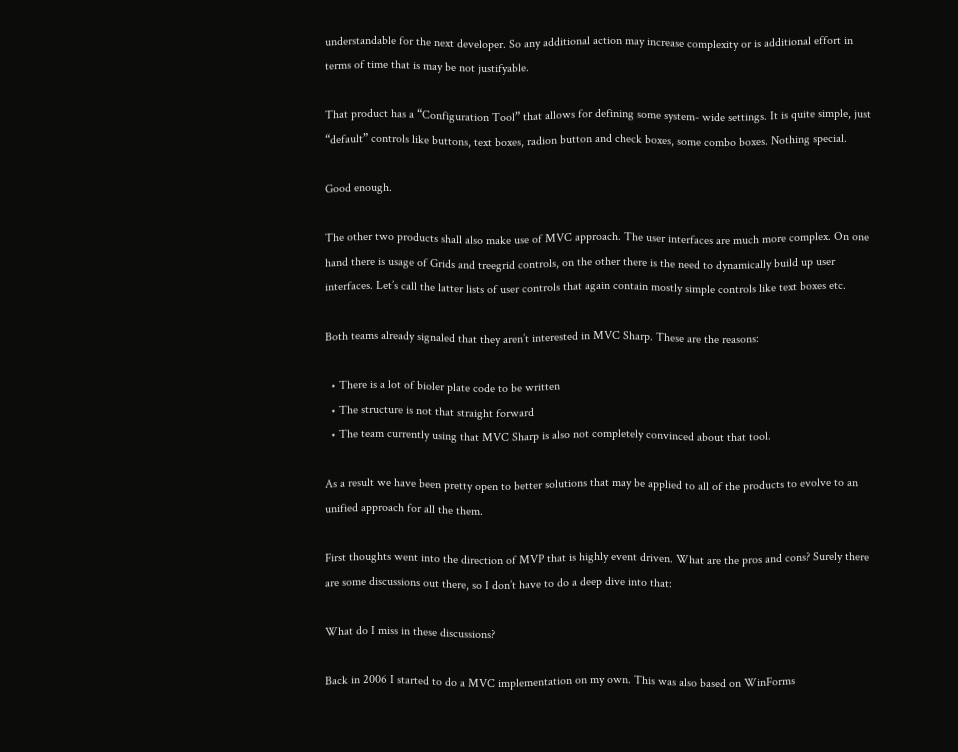understandable for the next developer. So any additional action may increase complexity or is additional effort in terms of time that is may be not justifyable.

That product has a “Configuration Tool” that allows for defining some system- wide settings. It is quite simple, just “default” controls like buttons, text boxes, radion button and check boxes, some combo boxes. Nothing special.

Good enough.

The other two products shall also make use of MVC approach. The user interfaces are much more complex. On one hand there is usage of Grids and treegrid controls, on the other there is the need to dynamically build up user interfaces. Let’s call the latter lists of user controls that again contain mostly simple controls like text boxes etc.

Both teams already signaled that they aren’t interested in MVC Sharp. These are the reasons:

  • There is a lot of bioler plate code to be written
  • The structure is not that straight forward
  • The team currently using that MVC Sharp is also not completely convinced about that tool.

As a result we have been pretty open to better solutions that may be applied to all of the products to evolve to an unified approach for all the them.

First thoughts went into the direction of MVP that is highly event driven. What are the pros and cons? Surely there are some discussions out there, so I don’t have to do a deep dive into that:

What do I miss in these discussions?

Back in 2006 I started to do a MVC implementation on my own. This was also based on WinForms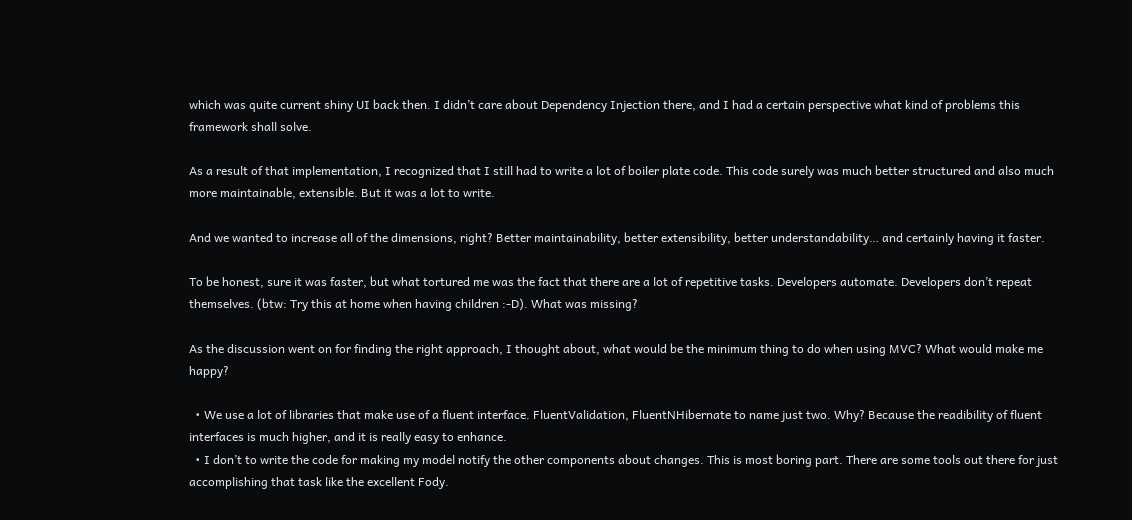which was quite current shiny UI back then. I didn’t care about Dependency Injection there, and I had a certain perspective what kind of problems this framework shall solve.

As a result of that implementation, I recognized that I still had to write a lot of boiler plate code. This code surely was much better structured and also much more maintainable, extensible. But it was a lot to write.

And we wanted to increase all of the dimensions, right? Better maintainability, better extensibility, better understandability… and certainly having it faster.

To be honest, sure it was faster, but what tortured me was the fact that there are a lot of repetitive tasks. Developers automate. Developers don’t repeat themselves. (btw: Try this at home when having children :-D). What was missing?

As the discussion went on for finding the right approach, I thought about, what would be the minimum thing to do when using MVC? What would make me happy?

  • We use a lot of libraries that make use of a fluent interface. FluentValidation, FluentNHibernate to name just two. Why? Because the readibility of fluent interfaces is much higher, and it is really easy to enhance.
  • I don’t to write the code for making my model notify the other components about changes. This is most boring part. There are some tools out there for just accomplishing that task like the excellent Fody.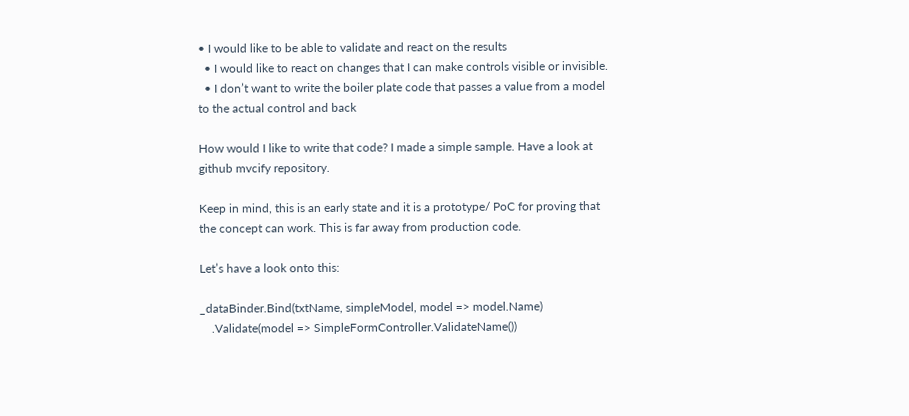• I would like to be able to validate and react on the results
  • I would like to react on changes that I can make controls visible or invisible.
  • I don’t want to write the boiler plate code that passes a value from a model to the actual control and back

How would I like to write that code? I made a simple sample. Have a look at github mvcify repository.

Keep in mind, this is an early state and it is a prototype/ PoC for proving that the concept can work. This is far away from production code.

Let’s have a look onto this:

_dataBinder.Bind(txtName, simpleModel, model => model.Name)
    .Validate(model => SimpleFormController.ValidateName())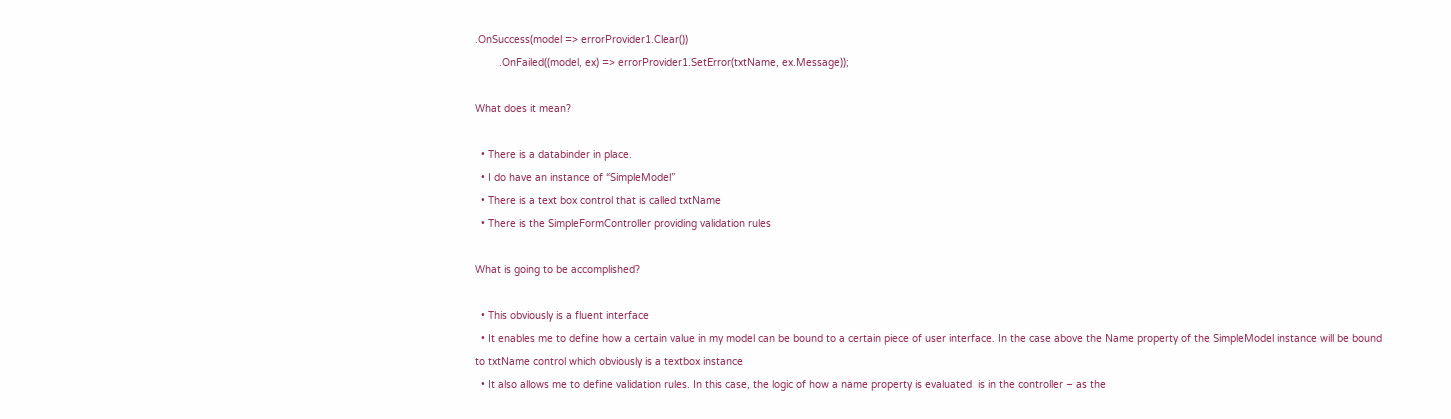.OnSuccess(model => errorProvider1.Clear())
        .OnFailed((model, ex) => errorProvider1.SetError(txtName, ex.Message));

What does it mean?

  • There is a databinder in place.
  • I do have an instance of “SimpleModel”
  • There is a text box control that is called txtName
  • There is the SimpleFormController providing validation rules

What is going to be accomplished?

  • This obviously is a fluent interface
  • It enables me to define how a certain value in my model can be bound to a certain piece of user interface. In the case above the Name property of the SimpleModel instance will be bound to txtName control which obviously is a textbox instance
  • It also allows me to define validation rules. In this case, the logic of how a name property is evaluated  is in the controller – as the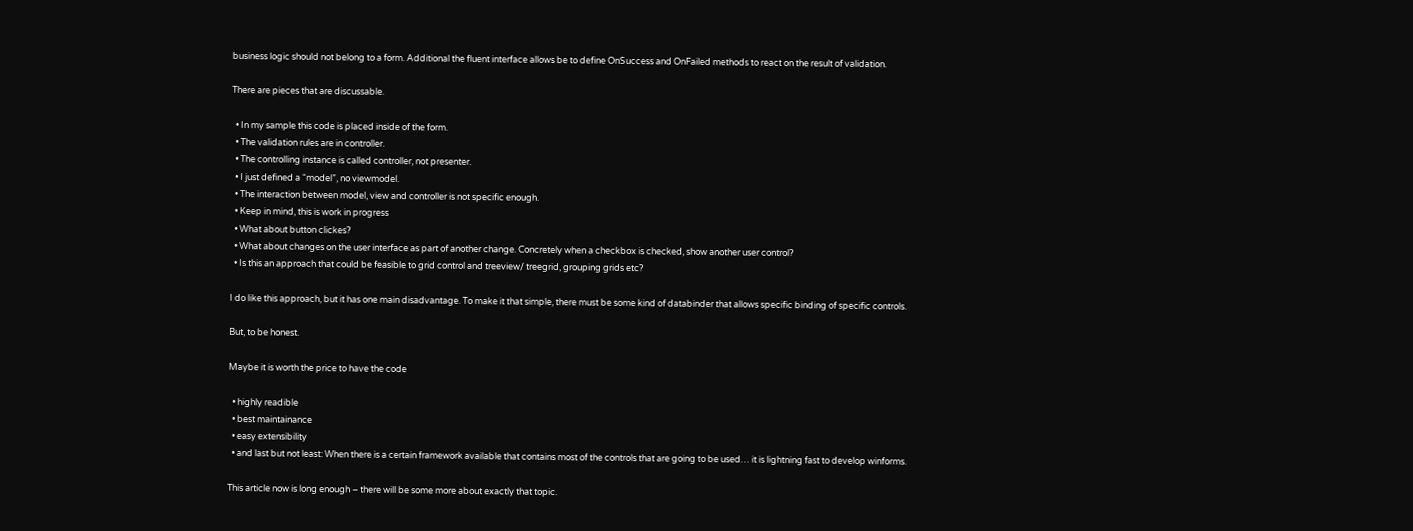business logic should not belong to a form. Additional the fluent interface allows be to define OnSuccess and OnFailed methods to react on the result of validation.

There are pieces that are discussable.

  • In my sample this code is placed inside of the form.
  • The validation rules are in controller.
  • The controlling instance is called controller, not presenter.
  • I just defined a “model”, no viewmodel.
  • The interaction between model, view and controller is not specific enough.
  • Keep in mind, this is work in progress
  • What about button clickes?
  • What about changes on the user interface as part of another change. Concretely when a checkbox is checked, show another user control?
  • Is this an approach that could be feasible to grid control and treeview/ treegrid, grouping grids etc?

I do like this approach, but it has one main disadvantage. To make it that simple, there must be some kind of databinder that allows specific binding of specific controls.

But, to be honest.

Maybe it is worth the price to have the code

  • highly readible
  • best maintainance
  • easy extensibility
  • and last but not least: When there is a certain framework available that contains most of the controls that are going to be used… it is lightning fast to develop winforms.

This article now is long enough – there will be some more about exactly that topic.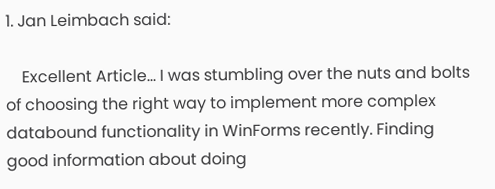1. Jan Leimbach said:

    Excellent Article… I was stumbling over the nuts and bolts of choosing the right way to implement more complex databound functionality in WinForms recently. Finding good information about doing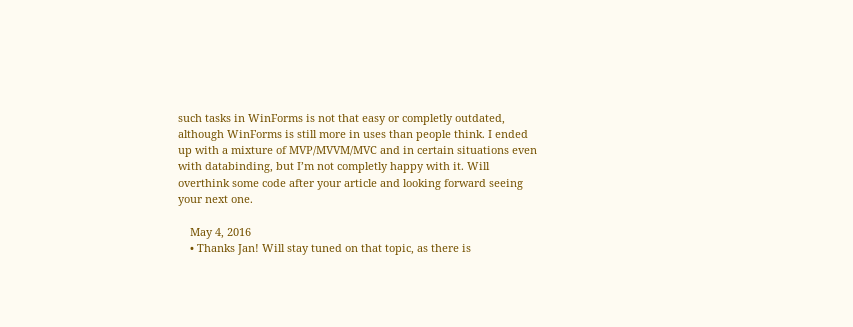such tasks in WinForms is not that easy or completly outdated, although WinForms is still more in uses than people think. I ended up with a mixture of MVP/MVVM/MVC and in certain situations even with databinding, but I’m not completly happy with it. Will overthink some code after your article and looking forward seeing your next one.

    May 4, 2016
    • Thanks Jan! Will stay tuned on that topic, as there is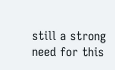still a strong need for this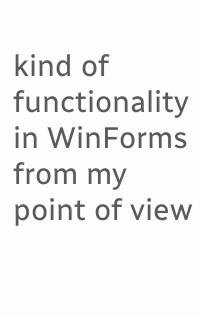kind of functionality in WinForms from my point of view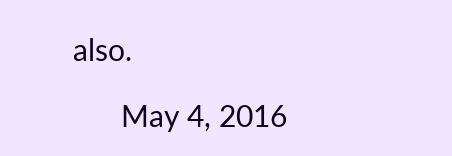also.

      May 4, 2016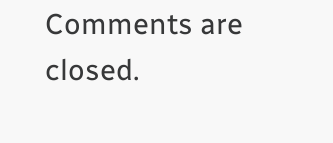Comments are closed.